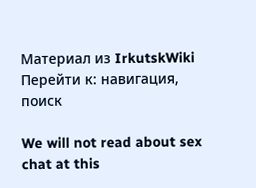Материал из IrkutskWiki
Перейти к: навигация, поиск

We will not read about sex chat at this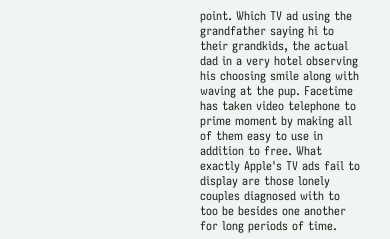point. Which TV ad using the grandfather saying hi to their grandkids, the actual dad in a very hotel observing his choosing smile along with waving at the pup. Facetime has taken video telephone to prime moment by making all of them easy to use in addition to free. What exactly Apple's TV ads fail to display are those lonely couples diagnosed with to too be besides one another for long periods of time.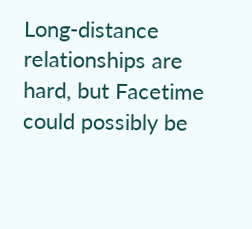Long-distance relationships are hard, but Facetime could possibly be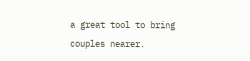a great tool to bring couples nearer.